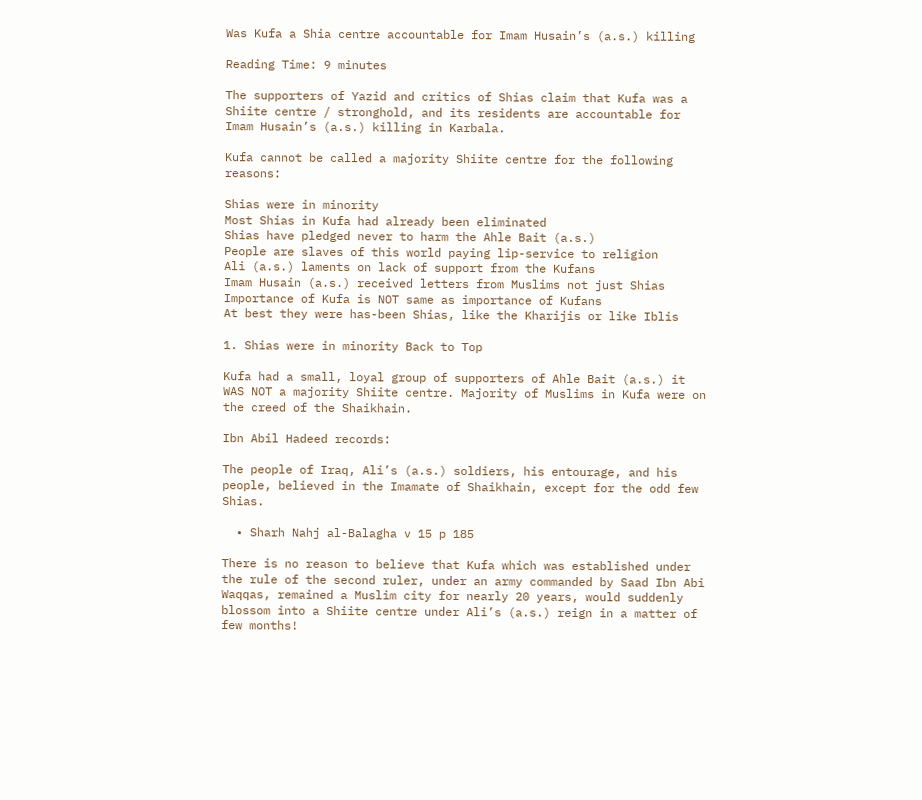Was Kufa a Shia centre accountable for Imam Husain’s (a.s.) killing

Reading Time: 9 minutes

The supporters of Yazid and critics of Shias claim that Kufa was a Shiite centre / stronghold, and its residents are accountable for Imam Husain’s (a.s.) killing in Karbala.

Kufa cannot be called a majority Shiite centre for the following reasons:

Shias were in minority
Most Shias in Kufa had already been eliminated
Shias have pledged never to harm the Ahle Bait (a.s.)
People are slaves of this world paying lip-service to religion
Ali (a.s.) laments on lack of support from the Kufans
Imam Husain (a.s.) received letters from Muslims not just Shias
Importance of Kufa is NOT same as importance of Kufans
At best they were has-been Shias, like the Kharijis or like Iblis

1. Shias were in minority Back to Top

Kufa had a small, loyal group of supporters of Ahle Bait (a.s.) it WAS NOT a majority Shiite centre. Majority of Muslims in Kufa were on the creed of the Shaikhain.

Ibn Abil Hadeed records:

The people of Iraq, Ali’s (a.s.) soldiers, his entourage, and his people, believed in the Imamate of Shaikhain, except for the odd few Shias.

  • Sharh Nahj al-Balagha v 15 p 185

There is no reason to believe that Kufa which was established under the rule of the second ruler, under an army commanded by Saad Ibn Abi Waqqas, remained a Muslim city for nearly 20 years, would suddenly blossom into a Shiite centre under Ali’s (a.s.) reign in a matter of few months!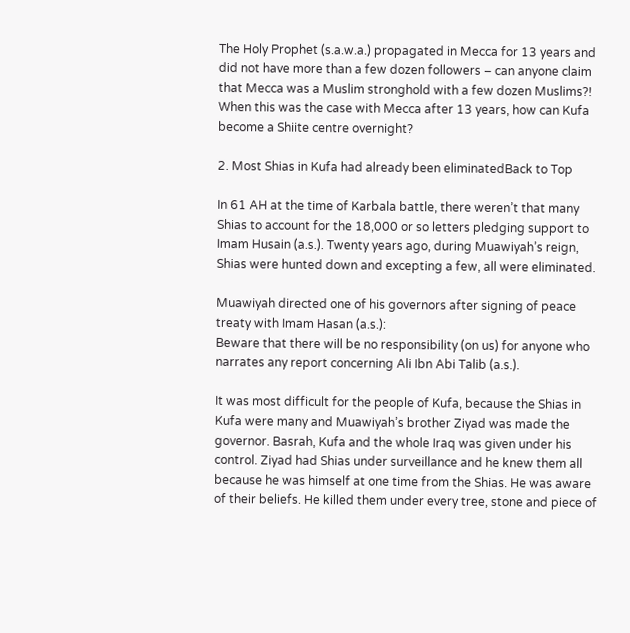The Holy Prophet (s.a.w.a.) propagated in Mecca for 13 years and did not have more than a few dozen followers – can anyone claim that Mecca was a Muslim stronghold with a few dozen Muslims?! When this was the case with Mecca after 13 years, how can Kufa become a Shiite centre overnight?

2. Most Shias in Kufa had already been eliminatedBack to Top

In 61 AH at the time of Karbala battle, there weren’t that many Shias to account for the 18,000 or so letters pledging support to Imam Husain (a.s.). Twenty years ago, during Muawiyah’s reign, Shias were hunted down and excepting a few, all were eliminated.

Muawiyah directed one of his governors after signing of peace treaty with Imam Hasan (a.s.):
Beware that there will be no responsibility (on us) for anyone who narrates any report concerning Ali Ibn Abi Talib (a.s.).

It was most difficult for the people of Kufa, because the Shias in Kufa were many and Muawiyah’s brother Ziyad was made the governor. Basrah, Kufa and the whole Iraq was given under his control. Ziyad had Shias under surveillance and he knew them all because he was himself at one time from the Shias. He was aware of their beliefs. He killed them under every tree, stone and piece of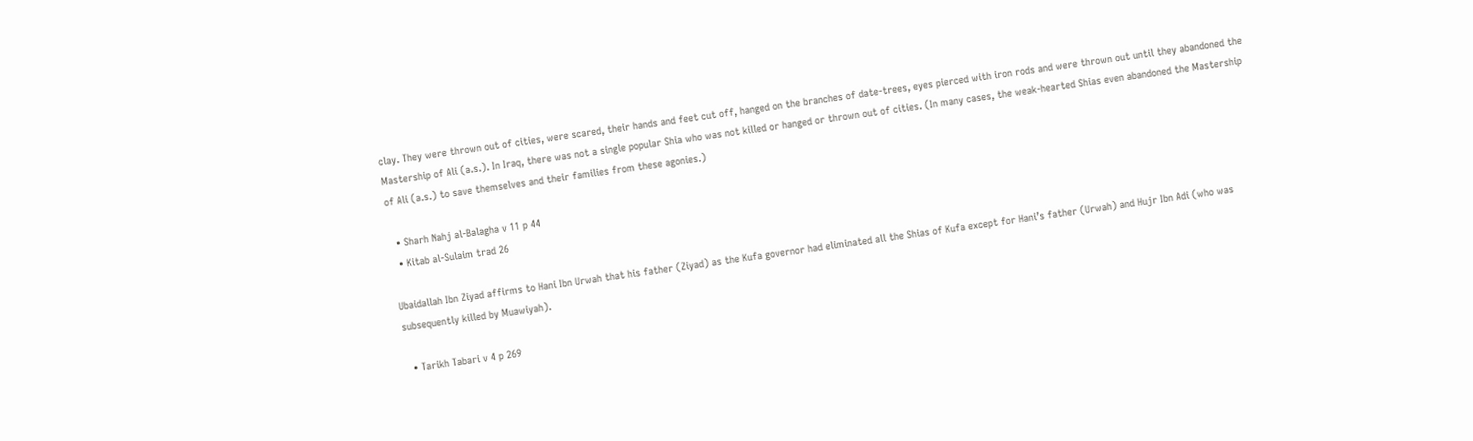clay. They were thrown out of cities, were scared, their hands and feet cut off, hanged on the branches of date-trees, eyes pierced with iron rods and were thrown out until they abandoned the Mastership of Ali (a.s.). In Iraq, there was not a single popular Shia who was not killed or hanged or thrown out of cities. (In many cases, the weak-hearted Shias even abandoned the Mastership of Ali (a.s.) to save themselves and their families from these agonies.)

  • Sharh Nahj al-Balagha v 11 p 44
  • Kitab al-Sulaim trad 26

Ubaidallah Ibn Ziyad affirms to Hani Ibn Urwah that his father (Ziyad) as the Kufa governor had eliminated all the Shias of Kufa except for Hani’s father (Urwah) and Hujr Ibn Adi (who was subsequently killed by Muawiyah).

  • Tarikh Tabari v 4 p 269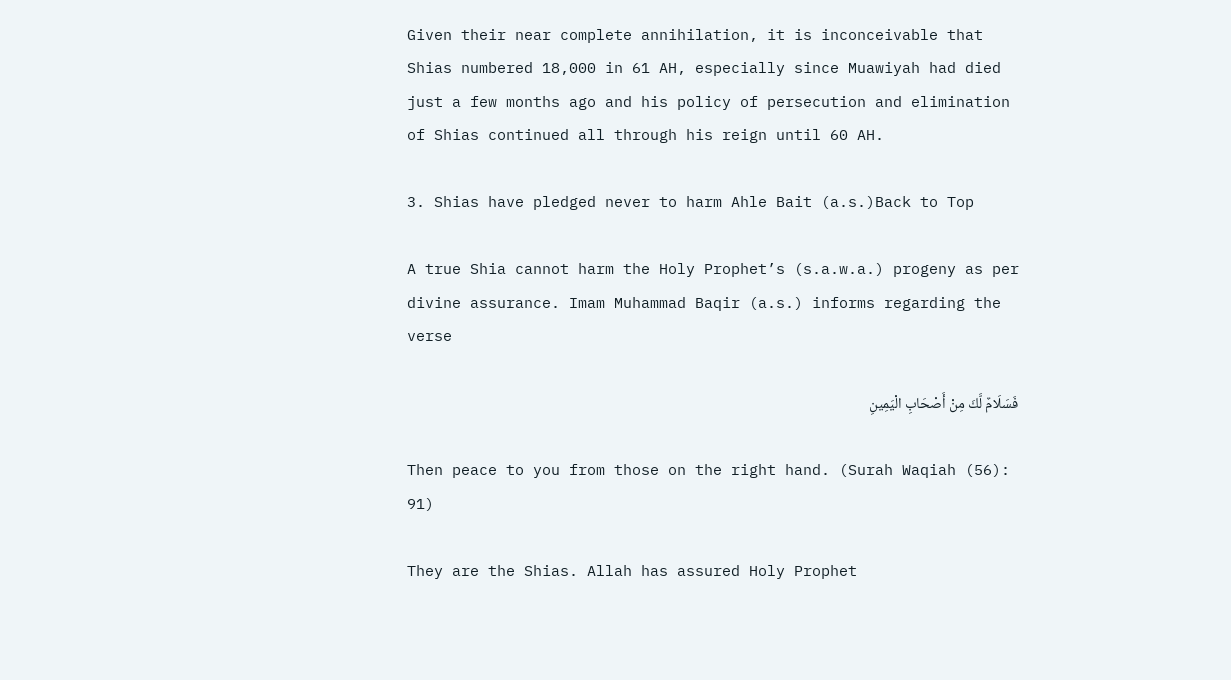Given their near complete annihilation, it is inconceivable that Shias numbered 18,000 in 61 AH, especially since Muawiyah had died just a few months ago and his policy of persecution and elimination of Shias continued all through his reign until 60 AH.

3. Shias have pledged never to harm Ahle Bait (a.s.)Back to Top

A true Shia cannot harm the Holy Prophet’s (s.a.w.a.) progeny as per divine assurance. Imam Muhammad Baqir (a.s.) informs regarding the verse

فَسَلَامٌ لَّكَ مِنْ أَصْحَابِ الْيَمِينِ

Then peace to you from those on the right hand. (Surah Waqiah (56): 91)

They are the Shias. Allah has assured Holy Prophet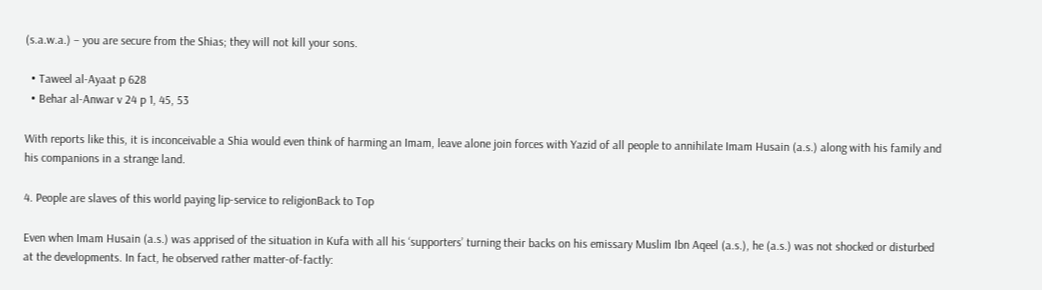(s.a.w.a.) – you are secure from the Shias; they will not kill your sons.

  • Taweel al-Ayaat p 628
  • Behar al-Anwar v 24 p 1, 45, 53

With reports like this, it is inconceivable a Shia would even think of harming an Imam, leave alone join forces with Yazid of all people to annihilate Imam Husain (a.s.) along with his family and his companions in a strange land.

4. People are slaves of this world paying lip-service to religionBack to Top

Even when Imam Husain (a.s.) was apprised of the situation in Kufa with all his ‘supporters’ turning their backs on his emissary Muslim Ibn Aqeel (a.s.), he (a.s.) was not shocked or disturbed at the developments. In fact, he observed rather matter-of-factly: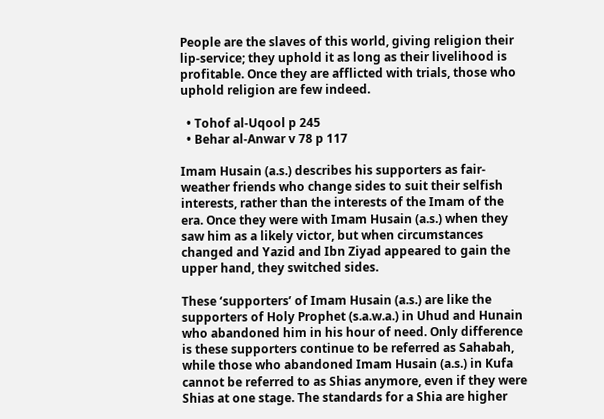People are the slaves of this world, giving religion their lip-service; they uphold it as long as their livelihood is profitable. Once they are afflicted with trials, those who uphold religion are few indeed.

  • Tohof al-Uqool p 245
  • Behar al-Anwar v 78 p 117

Imam Husain (a.s.) describes his supporters as fair-weather friends who change sides to suit their selfish interests, rather than the interests of the Imam of the era. Once they were with Imam Husain (a.s.) when they saw him as a likely victor, but when circumstances changed and Yazid and Ibn Ziyad appeared to gain the upper hand, they switched sides.

These ‘supporters’ of Imam Husain (a.s.) are like the supporters of Holy Prophet (s.a.w.a.) in Uhud and Hunain who abandoned him in his hour of need. Only difference is these supporters continue to be referred as Sahabah, while those who abandoned Imam Husain (a.s.) in Kufa cannot be referred to as Shias anymore, even if they were Shias at one stage. The standards for a Shia are higher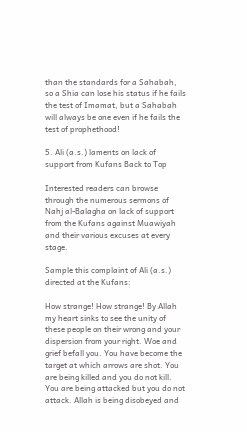than the standards for a Sahabah, so a Shia can lose his status if he fails the test of Imamat, but a Sahabah will always be one even if he fails the test of prophethood!

5. Ali (a.s.) laments on lack of support from Kufans Back to Top

Interested readers can browse through the numerous sermons of Nahj al-Balagha on lack of support from the Kufans against Muawiyah and their various excuses at every stage.

Sample this complaint of Ali (a.s.) directed at the Kufans:

How strange! How strange! By Allah my heart sinks to see the unity of these people on their wrong and your dispersion from your right. Woe and grief befall you. You have become the target at which arrows are shot. You are being killed and you do not kill. You are being attacked but you do not attack. Allah is being disobeyed and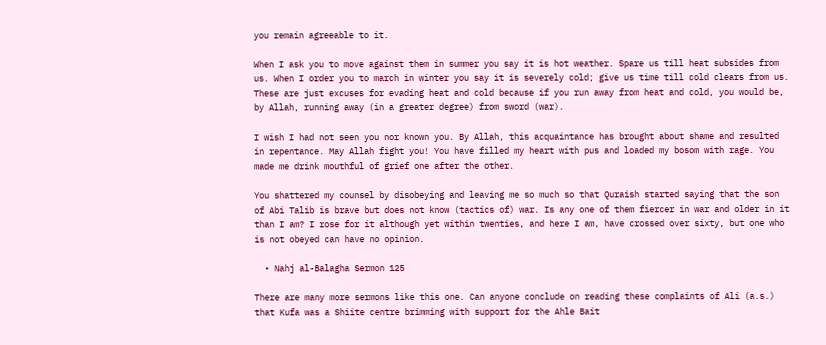you remain agreeable to it.

When I ask you to move against them in summer you say it is hot weather. Spare us till heat subsides from us. When I order you to march in winter you say it is severely cold; give us time till cold clears from us. These are just excuses for evading heat and cold because if you run away from heat and cold, you would be, by Allah, running away (in a greater degree) from sword (war).

I wish I had not seen you nor known you. By Allah, this acquaintance has brought about shame and resulted in repentance. May Allah fight you! You have filled my heart with pus and loaded my bosom with rage. You made me drink mouthful of grief one after the other.

You shattered my counsel by disobeying and leaving me so much so that Quraish started saying that the son of Abi Talib is brave but does not know (tactics of) war. Is any one of them fiercer in war and older in it than I am? I rose for it although yet within twenties, and here I am, have crossed over sixty, but one who is not obeyed can have no opinion.

  • Nahj al-Balagha Sermon 125

There are many more sermons like this one. Can anyone conclude on reading these complaints of Ali (a.s.) that Kufa was a Shiite centre brimming with support for the Ahle Bait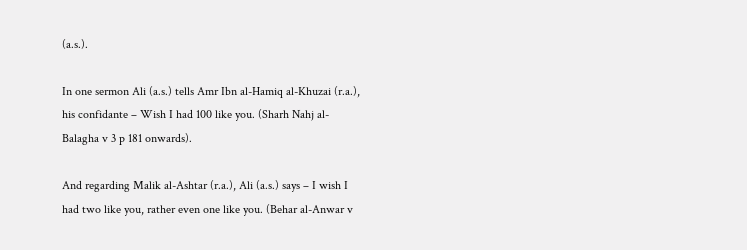(a.s.).

In one sermon Ali (a.s.) tells Amr Ibn al-Hamiq al-Khuzai (r.a.), his confidante – Wish I had 100 like you. (Sharh Nahj al-Balagha v 3 p 181 onwards).

And regarding Malik al-Ashtar (r.a.), Ali (a.s.) says – I wish I had two like you, rather even one like you. (Behar al-Anwar v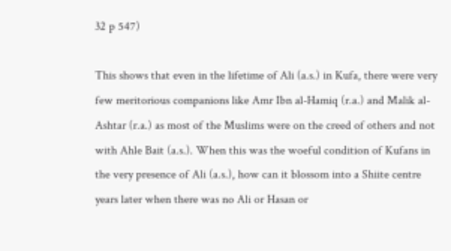32 p 547)

This shows that even in the lifetime of Ali (a.s.) in Kufa, there were very few meritorious companions like Amr Ibn al-Hamiq (r.a.) and Malik al-Ashtar (r.a.) as most of the Muslims were on the creed of others and not with Ahle Bait (a.s.). When this was the woeful condition of Kufans in the very presence of Ali (a.s.), how can it blossom into a Shiite centre years later when there was no Ali or Hasan or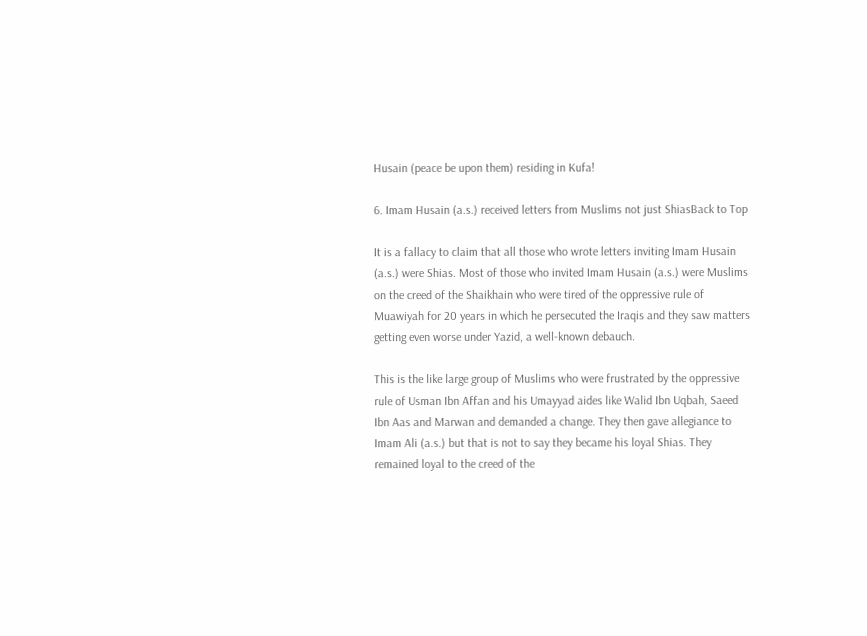Husain (peace be upon them) residing in Kufa!

6. Imam Husain (a.s.) received letters from Muslims not just ShiasBack to Top

It is a fallacy to claim that all those who wrote letters inviting Imam Husain (a.s.) were Shias. Most of those who invited Imam Husain (a.s.) were Muslims on the creed of the Shaikhain who were tired of the oppressive rule of Muawiyah for 20 years in which he persecuted the Iraqis and they saw matters getting even worse under Yazid, a well-known debauch.

This is the like large group of Muslims who were frustrated by the oppressive rule of Usman Ibn Affan and his Umayyad aides like Walid Ibn Uqbah, Saeed Ibn Aas and Marwan and demanded a change. They then gave allegiance to Imam Ali (a.s.) but that is not to say they became his loyal Shias. They remained loyal to the creed of the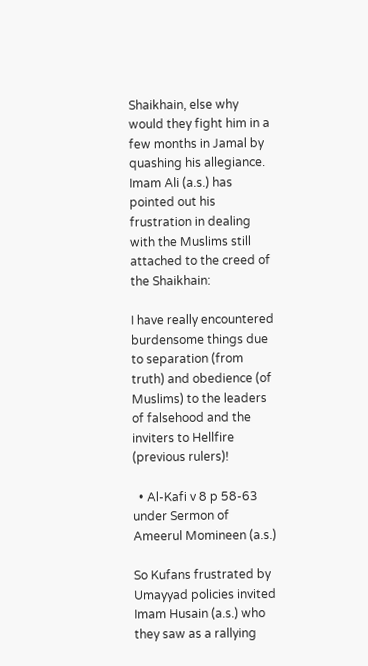Shaikhain, else why would they fight him in a few months in Jamal by quashing his allegiance. Imam Ali (a.s.) has pointed out his frustration in dealing with the Muslims still attached to the creed of the Shaikhain:

I have really encountered burdensome things due to separation (from truth) and obedience (of Muslims) to the leaders of falsehood and the inviters to Hellfire (previous rulers)!

  • Al-Kafi v 8 p 58-63 under Sermon of Ameerul Momineen (a.s.)

So Kufans frustrated by Umayyad policies invited Imam Husain (a.s.) who they saw as a rallying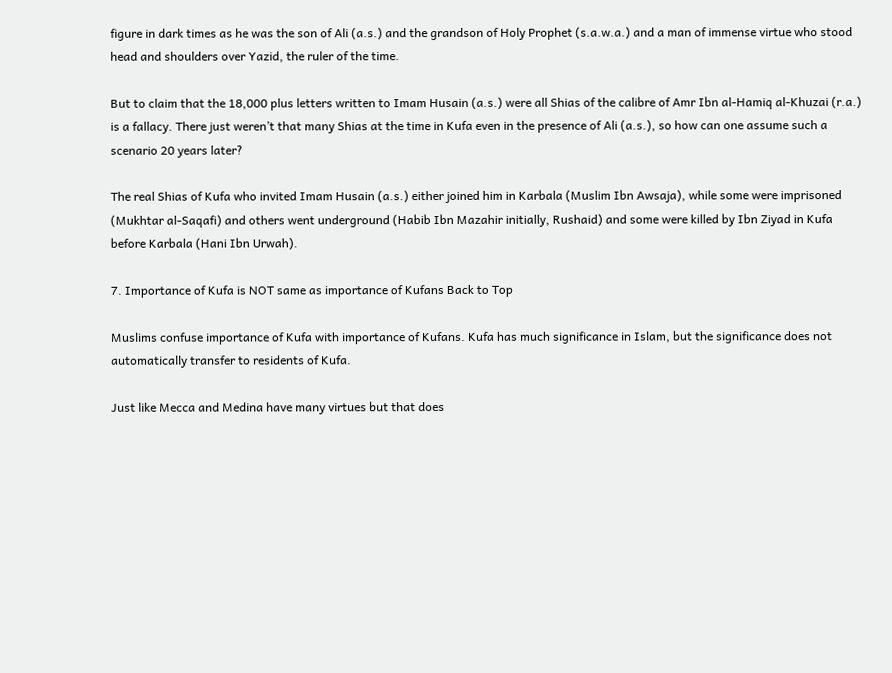figure in dark times as he was the son of Ali (a.s.) and the grandson of Holy Prophet (s.a.w.a.) and a man of immense virtue who stood head and shoulders over Yazid, the ruler of the time.

But to claim that the 18,000 plus letters written to Imam Husain (a.s.) were all Shias of the calibre of Amr Ibn al-Hamiq al-Khuzai (r.a.) is a fallacy. There just weren’t that many Shias at the time in Kufa even in the presence of Ali (a.s.), so how can one assume such a scenario 20 years later?

The real Shias of Kufa who invited Imam Husain (a.s.) either joined him in Karbala (Muslim Ibn Awsaja), while some were imprisoned (Mukhtar al-Saqafi) and others went underground (Habib Ibn Mazahir initially, Rushaid) and some were killed by Ibn Ziyad in Kufa before Karbala (Hani Ibn Urwah).

7. Importance of Kufa is NOT same as importance of Kufans Back to Top

Muslims confuse importance of Kufa with importance of Kufans. Kufa has much significance in Islam, but the significance does not automatically transfer to residents of Kufa.

Just like Mecca and Medina have many virtues but that does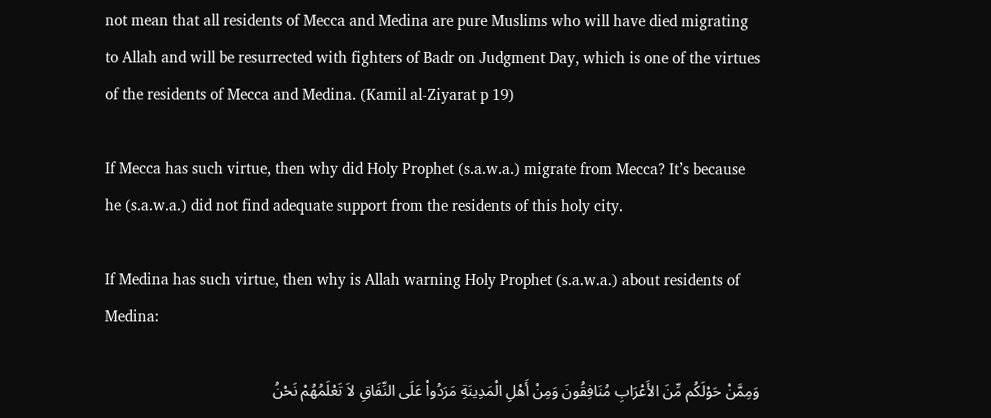not mean that all residents of Mecca and Medina are pure Muslims who will have died migrating to Allah and will be resurrected with fighters of Badr on Judgment Day, which is one of the virtues of the residents of Mecca and Medina. (Kamil al-Ziyarat p 19)

If Mecca has such virtue, then why did Holy Prophet (s.a.w.a.) migrate from Mecca? It’s because he (s.a.w.a.) did not find adequate support from the residents of this holy city.

If Medina has such virtue, then why is Allah warning Holy Prophet (s.a.w.a.) about residents of Medina:

وَمِمَّنْ حَوْلَكُم مِّنَ الأَعْرَابِ مُنَافِقُونَ وَمِنْ أَهْلِ الْمَدِينَةِ مَرَدُواْ عَلَى النِّفَاقِ لاَ تَعْلَمُهُمْ نَحْنُ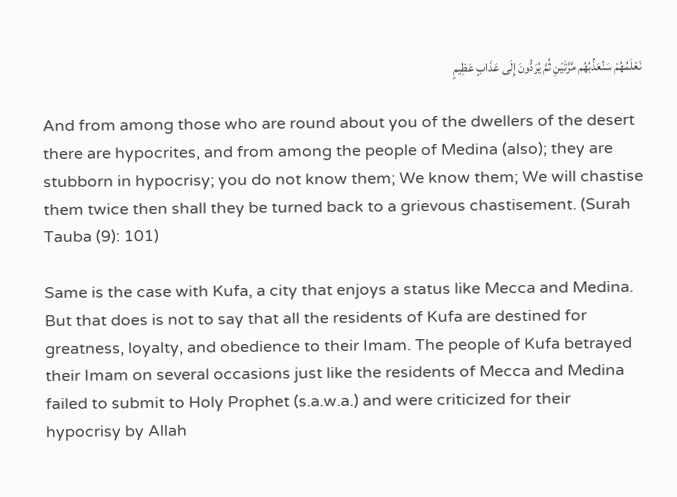نَعْلَمُهُمْ سَنُعَذِّبُهُم مَّرَّتَيْنِ ثُمَّ يُرَدُّونَ إِلَى عَذَابٍ عَظِيمٍ

And from among those who are round about you of the dwellers of the desert there are hypocrites, and from among the people of Medina (also); they are stubborn in hypocrisy; you do not know them; We know them; We will chastise them twice then shall they be turned back to a grievous chastisement. (Surah Tauba (9): 101)

Same is the case with Kufa, a city that enjoys a status like Mecca and Medina. But that does is not to say that all the residents of Kufa are destined for greatness, loyalty, and obedience to their Imam. The people of Kufa betrayed their Imam on several occasions just like the residents of Mecca and Medina failed to submit to Holy Prophet (s.a.w.a.) and were criticized for their hypocrisy by Allah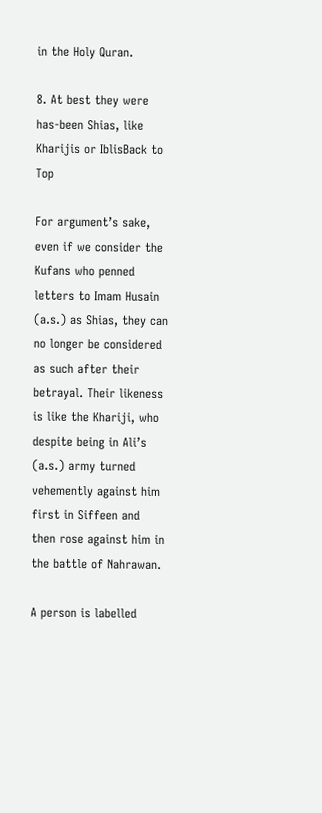in the Holy Quran.

8. At best they were has-been Shias, like Kharijis or IblisBack to Top

For argument’s sake, even if we consider the Kufans who penned letters to Imam Husain (a.s.) as Shias, they can no longer be considered as such after their betrayal. Their likeness is like the Khariji, who despite being in Ali’s (a.s.) army turned vehemently against him first in Siffeen and then rose against him in the battle of Nahrawan.

A person is labelled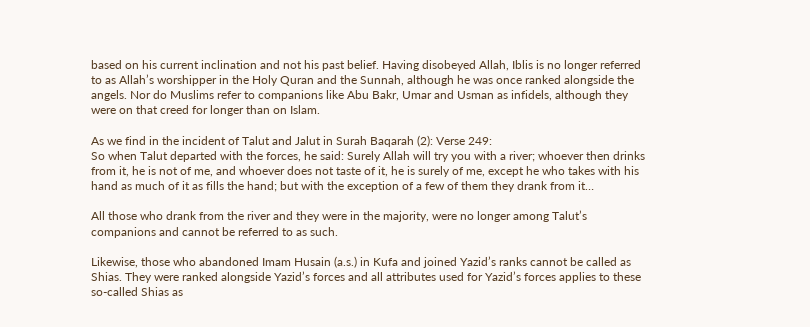based on his current inclination and not his past belief. Having disobeyed Allah, Iblis is no longer referred to as Allah’s worshipper in the Holy Quran and the Sunnah, although he was once ranked alongside the angels. Nor do Muslims refer to companions like Abu Bakr, Umar and Usman as infidels, although they were on that creed for longer than on Islam.

As we find in the incident of Talut and Jalut in Surah Baqarah (2): Verse 249:
So when Talut departed with the forces, he said: Surely Allah will try you with a river; whoever then drinks from it, he is not of me, and whoever does not taste of it, he is surely of me, except he who takes with his hand as much of it as fills the hand; but with the exception of a few of them they drank from it…

All those who drank from the river and they were in the majority, were no longer among Talut’s companions and cannot be referred to as such.

Likewise, those who abandoned Imam Husain (a.s.) in Kufa and joined Yazid’s ranks cannot be called as Shias. They were ranked alongside Yazid’s forces and all attributes used for Yazid’s forces applies to these so-called Shias as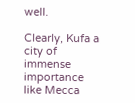well.

Clearly, Kufa a city of immense importance like Mecca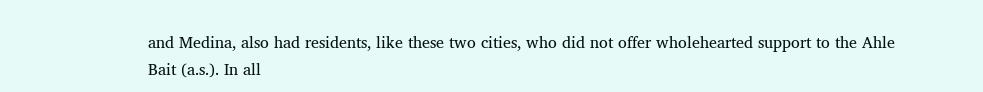and Medina, also had residents, like these two cities, who did not offer wholehearted support to the Ahle Bait (a.s.). In all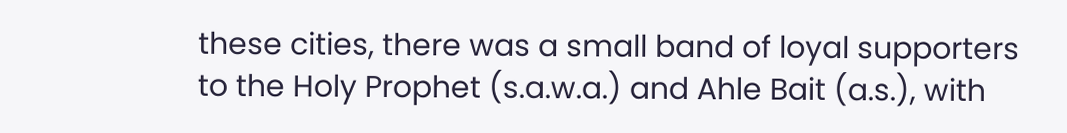these cities, there was a small band of loyal supporters to the Holy Prophet (s.a.w.a.) and Ahle Bait (a.s.), with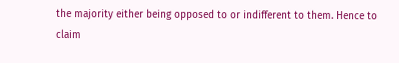the majority either being opposed to or indifferent to them. Hence to claim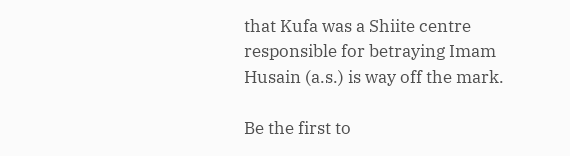that Kufa was a Shiite centre responsible for betraying Imam Husain (a.s.) is way off the mark.

Be the first to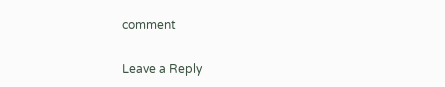comment

Leave a Reply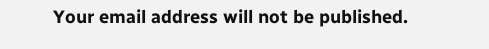Your email address will not be published.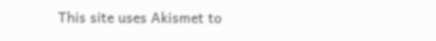This site uses Akismet to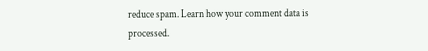reduce spam. Learn how your comment data is processed.